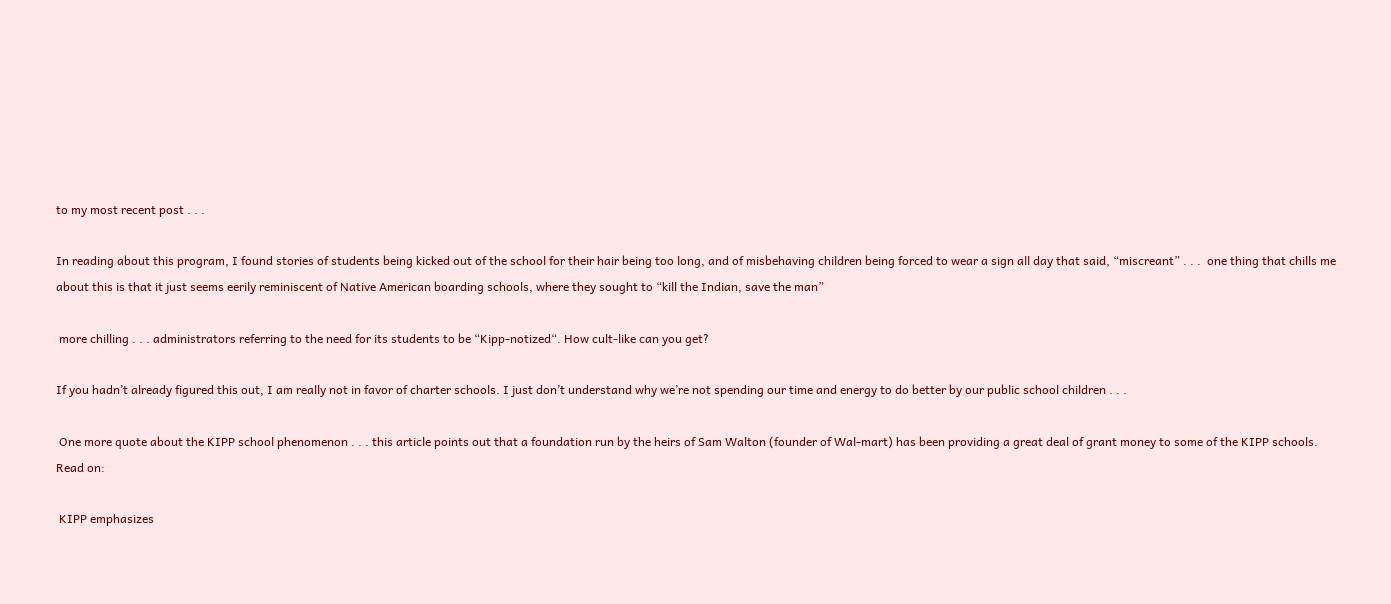to my most recent post . . .

In reading about this program, I found stories of students being kicked out of the school for their hair being too long, and of misbehaving children being forced to wear a sign all day that said, “miscreant” . . .  one thing that chills me about this is that it just seems eerily reminiscent of Native American boarding schools, where they sought to “kill the Indian, save the man”

 more chilling . . . administrators referring to the need for its students to be “Kipp-notized“. How cult-like can you get?

If you hadn’t already figured this out, I am really not in favor of charter schools. I just don’t understand why we’re not spending our time and energy to do better by our public school children . . .

 One more quote about the KIPP school phenomenon . . . this article points out that a foundation run by the heirs of Sam Walton (founder of Wal-mart) has been providing a great deal of grant money to some of the KIPP schools. Read on:

 KIPP emphasizes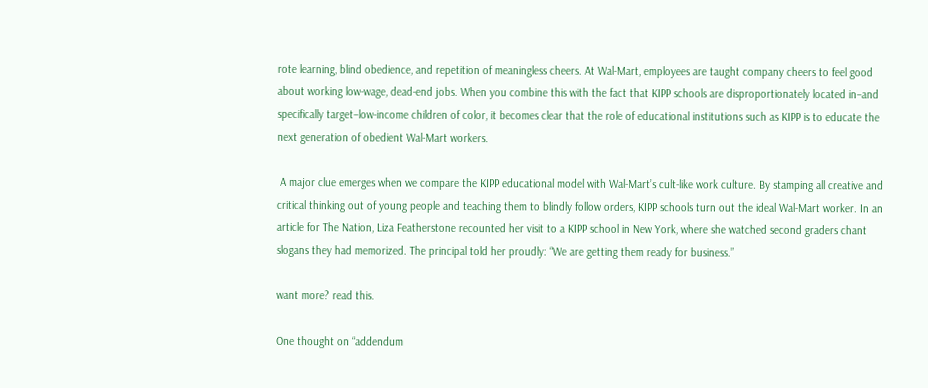rote learning, blind obedience, and repetition of meaningless cheers. At Wal-Mart, employees are taught company cheers to feel good about working low-wage, dead-end jobs. When you combine this with the fact that KIPP schools are disproportionately located in–and specifically target–low-income children of color, it becomes clear that the role of educational institutions such as KIPP is to educate the next generation of obedient Wal-Mart workers.

 A major clue emerges when we compare the KIPP educational model with Wal-Mart’s cult-like work culture. By stamping all creative and critical thinking out of young people and teaching them to blindly follow orders, KIPP schools turn out the ideal Wal-Mart worker. In an article for The Nation, Liza Featherstone recounted her visit to a KIPP school in New York, where she watched second graders chant slogans they had memorized. The principal told her proudly: “We are getting them ready for business.”

want more? read this.

One thought on “addendum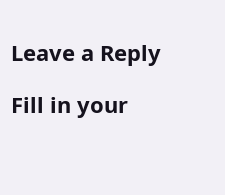Leave a Reply

Fill in your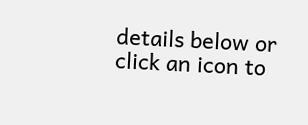details below or click an icon to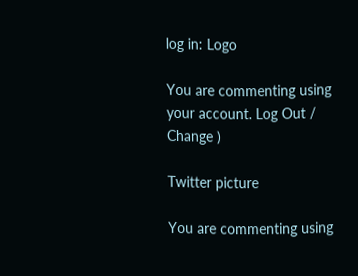log in: Logo

You are commenting using your account. Log Out /  Change )

Twitter picture

You are commenting using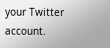your Twitter account.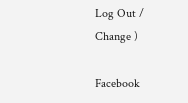Log Out /  Change )

Facebook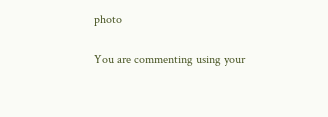photo

You are commenting using your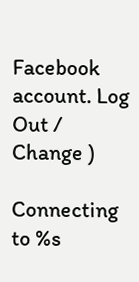Facebook account. Log Out /  Change )

Connecting to %s